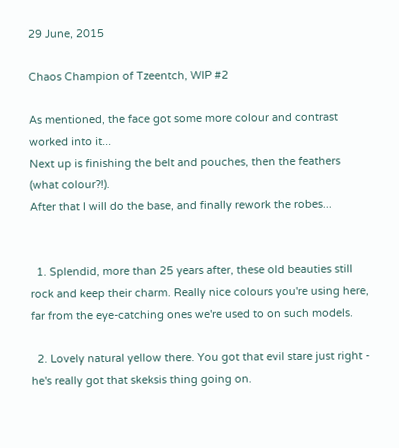29 June, 2015

Chaos Champion of Tzeentch, WIP #2

As mentioned, the face got some more colour and contrast worked into it...
Next up is finishing the belt and pouches, then the feathers (what colour?!).
After that I will do the base, and finally rework the robes...


  1. Splendid, more than 25 years after, these old beauties still rock and keep their charm. Really nice colours you're using here, far from the eye-catching ones we're used to on such models.

  2. Lovely natural yellow there. You got that evil stare just right - he's really got that skeksis thing going on.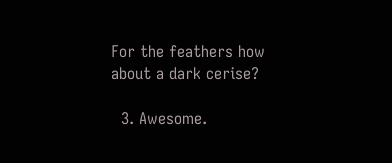For the feathers how about a dark cerise?

  3. Awesome.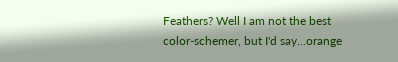Feathers? Well I am not the best color-schemer, but I'd say...orange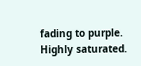fading to purple. Highly saturated.